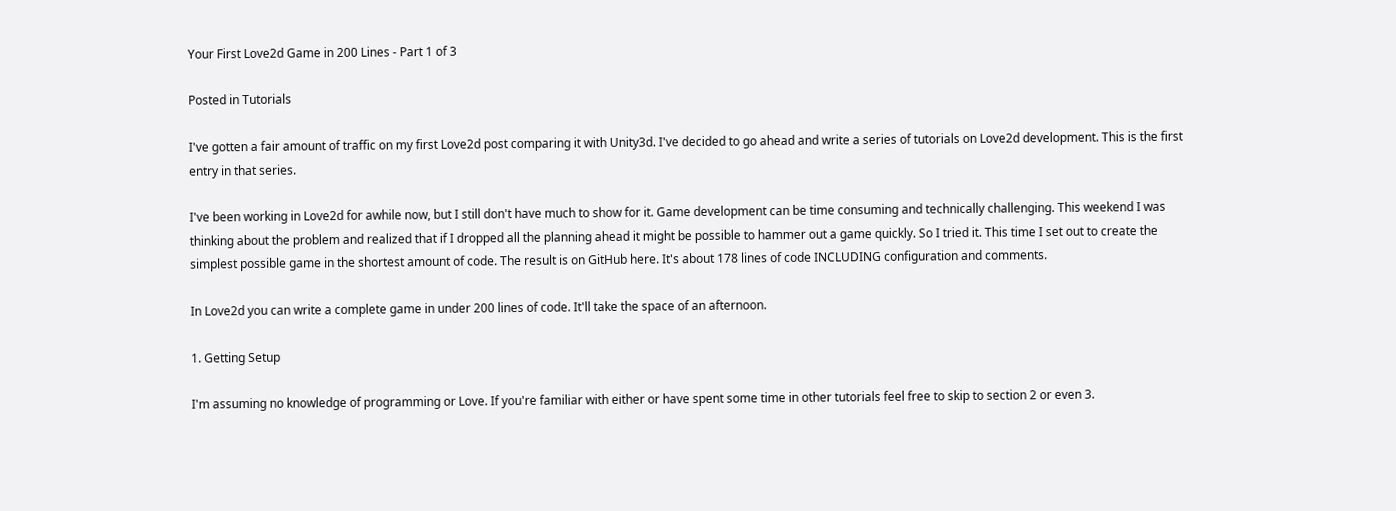Your First Love2d Game in 200 Lines - Part 1 of 3

Posted in Tutorials

I've gotten a fair amount of traffic on my first Love2d post comparing it with Unity3d. I've decided to go ahead and write a series of tutorials on Love2d development. This is the first entry in that series.

I've been working in Love2d for awhile now, but I still don't have much to show for it. Game development can be time consuming and technically challenging. This weekend I was thinking about the problem and realized that if I dropped all the planning ahead it might be possible to hammer out a game quickly. So I tried it. This time I set out to create the simplest possible game in the shortest amount of code. The result is on GitHub here. It's about 178 lines of code INCLUDING configuration and comments.

In Love2d you can write a complete game in under 200 lines of code. It'll take the space of an afternoon.

1. Getting Setup

I'm assuming no knowledge of programming or Love. If you're familiar with either or have spent some time in other tutorials feel free to skip to section 2 or even 3.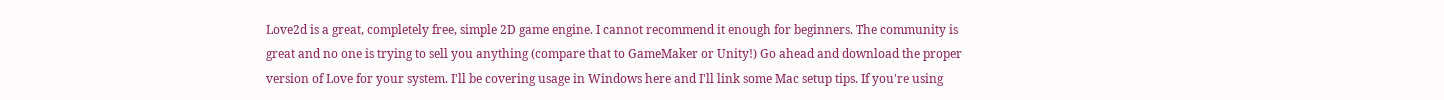Love2d is a great, completely free, simple 2D game engine. I cannot recommend it enough for beginners. The community is great and no one is trying to sell you anything (compare that to GameMaker or Unity!) Go ahead and download the proper version of Love for your system. I'll be covering usage in Windows here and I'll link some Mac setup tips. If you're using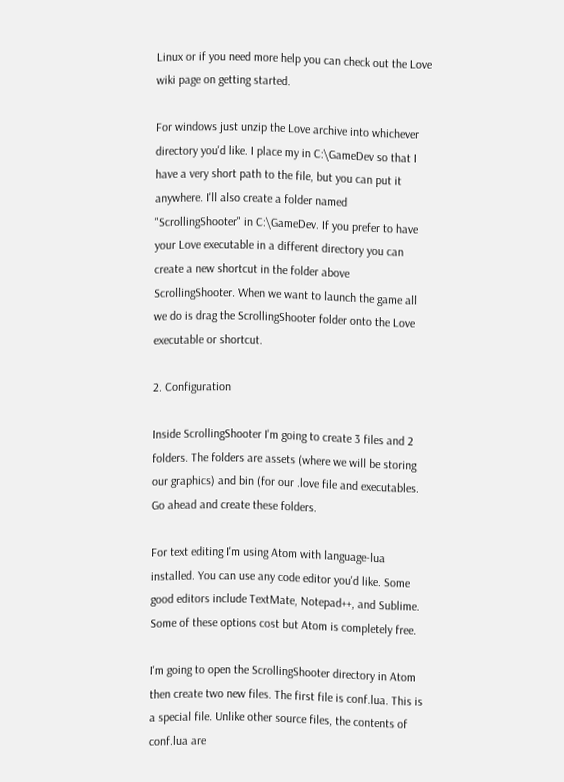Linux or if you need more help you can check out the Love wiki page on getting started.

For windows just unzip the Love archive into whichever directory you'd like. I place my in C:\GameDev so that I have a very short path to the file, but you can put it anywhere. I'll also create a folder named "ScrollingShooter" in C:\GameDev. If you prefer to have your Love executable in a different directory you can create a new shortcut in the folder above ScrollingShooter. When we want to launch the game all we do is drag the ScrollingShooter folder onto the Love executable or shortcut.

2. Configuration

Inside ScrollingShooter I'm going to create 3 files and 2 folders. The folders are assets (where we will be storing our graphics) and bin (for our .love file and executables. Go ahead and create these folders.

For text editing I'm using Atom with language-lua installed. You can use any code editor you'd like. Some good editors include TextMate, Notepad++, and Sublime. Some of these options cost but Atom is completely free.

I'm going to open the ScrollingShooter directory in Atom then create two new files. The first file is conf.lua. This is a special file. Unlike other source files, the contents of conf.lua are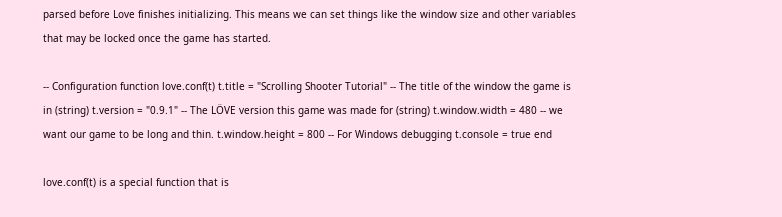parsed before Love finishes initializing. This means we can set things like the window size and other variables that may be locked once the game has started.

-- Configuration function love.conf(t) t.title = "Scrolling Shooter Tutorial" -- The title of the window the game is in (string) t.version = "0.9.1" -- The LÖVE version this game was made for (string) t.window.width = 480 -- we want our game to be long and thin. t.window.height = 800 -- For Windows debugging t.console = true end

love.conf(t) is a special function that is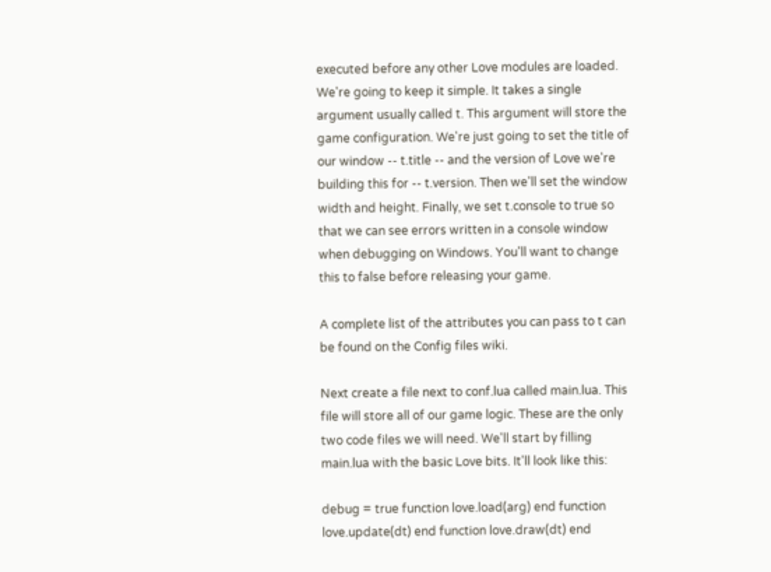executed before any other Love modules are loaded. We're going to keep it simple. It takes a single argument usually called t. This argument will store the game configuration. We're just going to set the title of our window -- t.title -- and the version of Love we're building this for -- t.version. Then we'll set the window width and height. Finally, we set t.console to true so that we can see errors written in a console window when debugging on Windows. You'll want to change this to false before releasing your game.

A complete list of the attributes you can pass to t can be found on the Config files wiki.

Next create a file next to conf.lua called main.lua. This file will store all of our game logic. These are the only two code files we will need. We'll start by filling main.lua with the basic Love bits. It'll look like this:

debug = true function love.load(arg) end function love.update(dt) end function love.draw(dt) end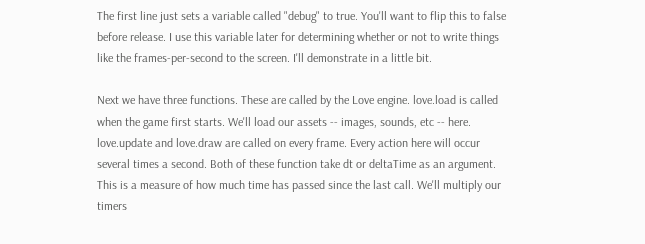The first line just sets a variable called "debug" to true. You'll want to flip this to false before release. I use this variable later for determining whether or not to write things like the frames-per-second to the screen. I'll demonstrate in a little bit.

Next we have three functions. These are called by the Love engine. love.load is called when the game first starts. We'll load our assets -- images, sounds, etc -- here. love.update and love.draw are called on every frame. Every action here will occur several times a second. Both of these function take dt or deltaTime as an argument. This is a measure of how much time has passed since the last call. We'll multiply our timers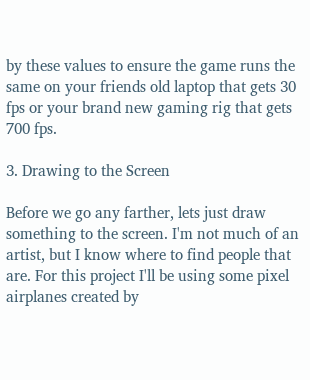by these values to ensure the game runs the same on your friends old laptop that gets 30 fps or your brand new gaming rig that gets 700 fps.

3. Drawing to the Screen

Before we go any farther, lets just draw something to the screen. I'm not much of an artist, but I know where to find people that are. For this project I'll be using some pixel airplanes created by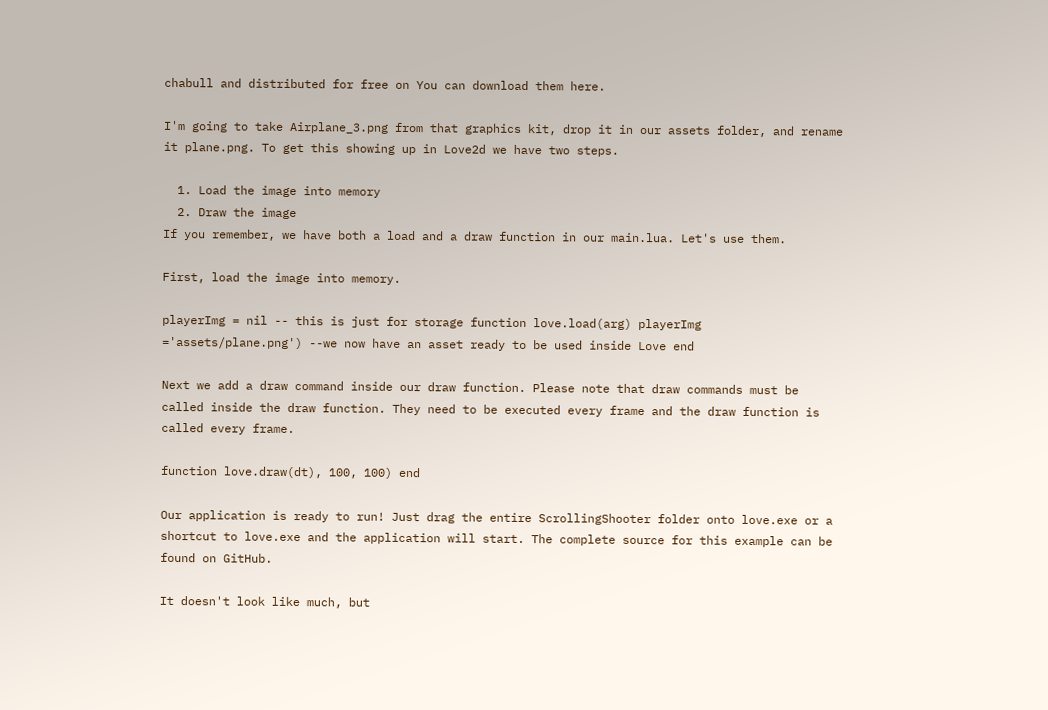chabull and distributed for free on You can download them here.

I'm going to take Airplane_3.png from that graphics kit, drop it in our assets folder, and rename it plane.png. To get this showing up in Love2d we have two steps.

  1. Load the image into memory
  2. Draw the image
If you remember, we have both a load and a draw function in our main.lua. Let's use them.

First, load the image into memory.

playerImg = nil -- this is just for storage function love.load(arg) playerImg ='assets/plane.png') --we now have an asset ready to be used inside Love end

Next we add a draw command inside our draw function. Please note that draw commands must be called inside the draw function. They need to be executed every frame and the draw function is called every frame.

function love.draw(dt), 100, 100) end

Our application is ready to run! Just drag the entire ScrollingShooter folder onto love.exe or a shortcut to love.exe and the application will start. The complete source for this example can be found on GitHub.

It doesn't look like much, but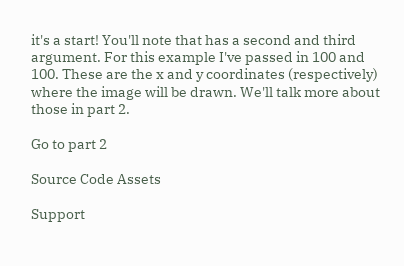it's a start! You'll note that has a second and third argument. For this example I've passed in 100 and 100. These are the x and y coordinates (respectively) where the image will be drawn. We'll talk more about those in part 2.

Go to part 2

Source Code Assets

Support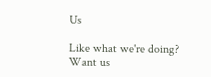Us

Like what we're doing? Want us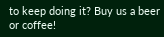to keep doing it? Buy us a beer or coffee!